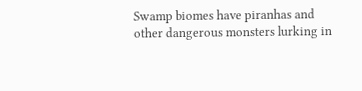Swamp biomes have piranhas and other dangerous monsters lurking in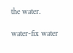the water.

water-fix water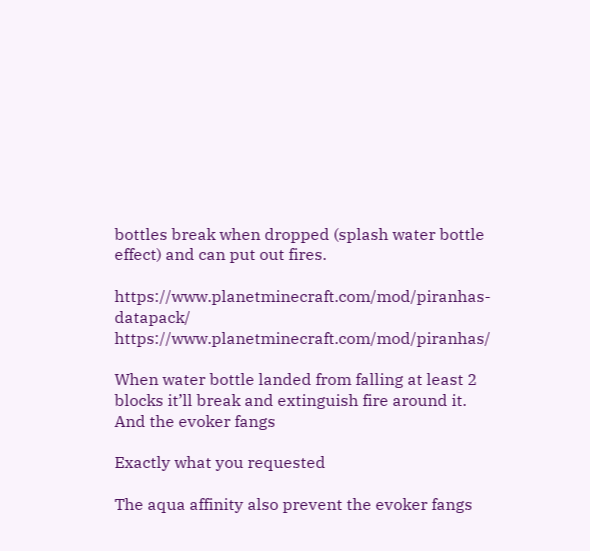bottles break when dropped (splash water bottle effect) and can put out fires.

https://www.planetminecraft.com/mod/piranhas-datapack/ https://www.planetminecraft.com/mod/piranhas/

When water bottle landed from falling at least 2 blocks it’ll break and extinguish fire around it. And the evoker fangs

Exactly what you requested

The aqua affinity also prevent the evoker fangs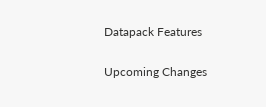Datapack Features

Upcoming Changes